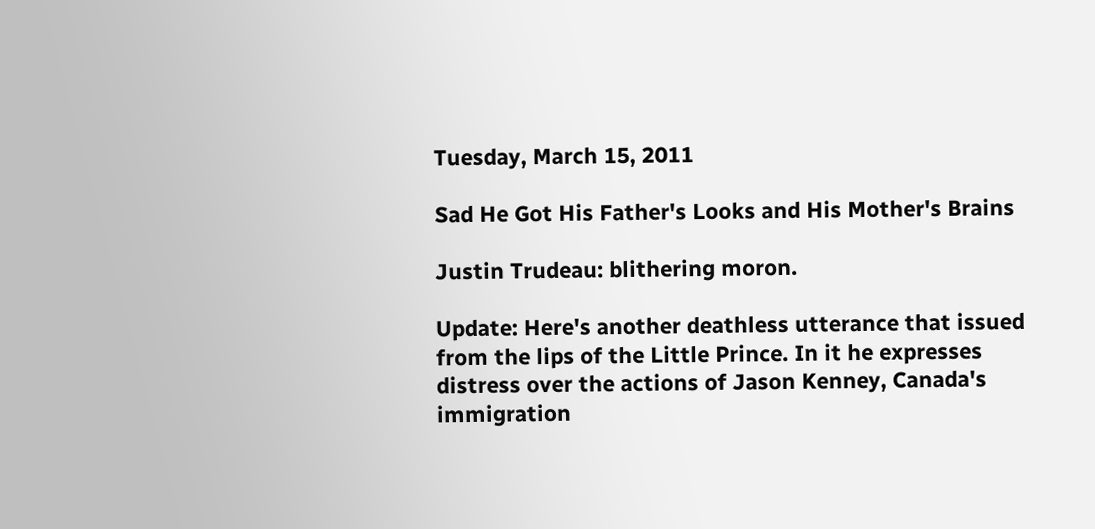Tuesday, March 15, 2011

Sad He Got His Father's Looks and His Mother's Brains

Justin Trudeau: blithering moron.

Update: Here's another deathless utterance that issued from the lips of the Little Prince. In it he expresses distress over the actions of Jason Kenney, Canada's immigration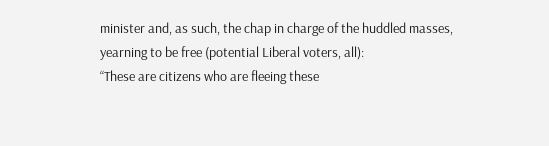minister and, as such, the chap in charge of the huddled masses, yearning to be free (potential Liberal voters, all):
“These are citizens who are fleeing these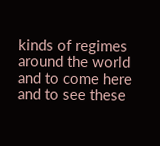kinds of regimes around the world and to come here and to see these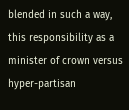blended in such a way, this responsibility as a minister of crown versus hyper-partisan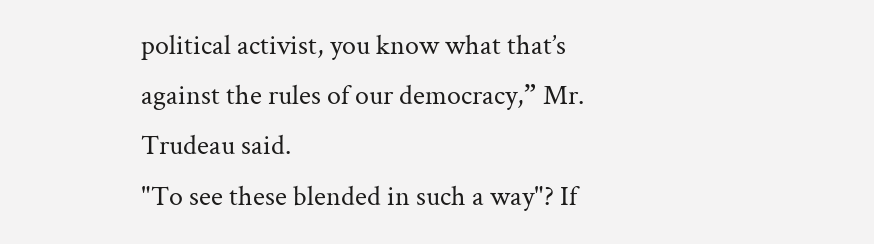political activist, you know what that’s against the rules of our democracy,” Mr. Trudeau said.
"To see these blended in such a way"? If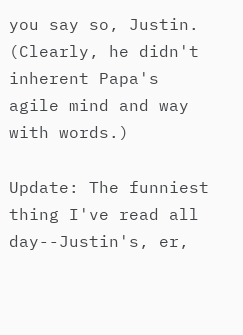you say so, Justin. (Clearly, he didn't inherent Papa's agile mind and way with words.)

Update: The funniest thing I've read all day--Justin's, er,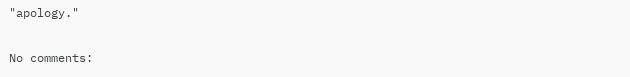"apology."

No comments: